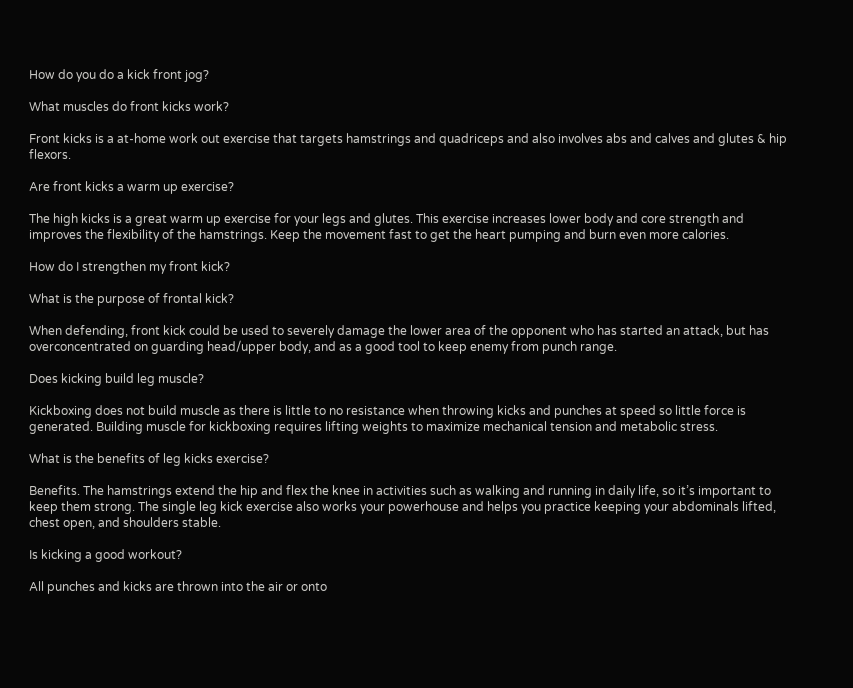How do you do a kick front jog?

What muscles do front kicks work?

Front kicks is a at-home work out exercise that targets hamstrings and quadriceps and also involves abs and calves and glutes & hip flexors.

Are front kicks a warm up exercise?

The high kicks is a great warm up exercise for your legs and glutes. This exercise increases lower body and core strength and improves the flexibility of the hamstrings. Keep the movement fast to get the heart pumping and burn even more calories.

How do I strengthen my front kick?

What is the purpose of frontal kick?

When defending, front kick could be used to severely damage the lower area of the opponent who has started an attack, but has overconcentrated on guarding head/upper body, and as a good tool to keep enemy from punch range.

Does kicking build leg muscle?

Kickboxing does not build muscle as there is little to no resistance when throwing kicks and punches at speed so little force is generated. Building muscle for kickboxing requires lifting weights to maximize mechanical tension and metabolic stress.

What is the benefits of leg kicks exercise?

Benefits. The hamstrings extend the hip and flex the knee in activities such as walking and running in daily life, so it’s important to keep them strong. The single leg kick exercise also works your powerhouse and helps you practice keeping your abdominals lifted, chest open, and shoulders stable.

Is kicking a good workout?

All punches and kicks are thrown into the air or onto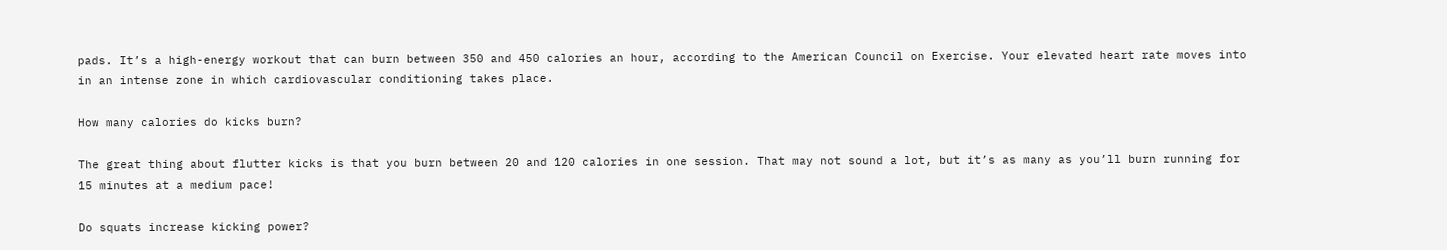pads. It’s a high-energy workout that can burn between 350 and 450 calories an hour, according to the American Council on Exercise. Your elevated heart rate moves into in an intense zone in which cardiovascular conditioning takes place.

How many calories do kicks burn?

The great thing about flutter kicks is that you burn between 20 and 120 calories in one session. That may not sound a lot, but it’s as many as you’ll burn running for 15 minutes at a medium pace!

Do squats increase kicking power?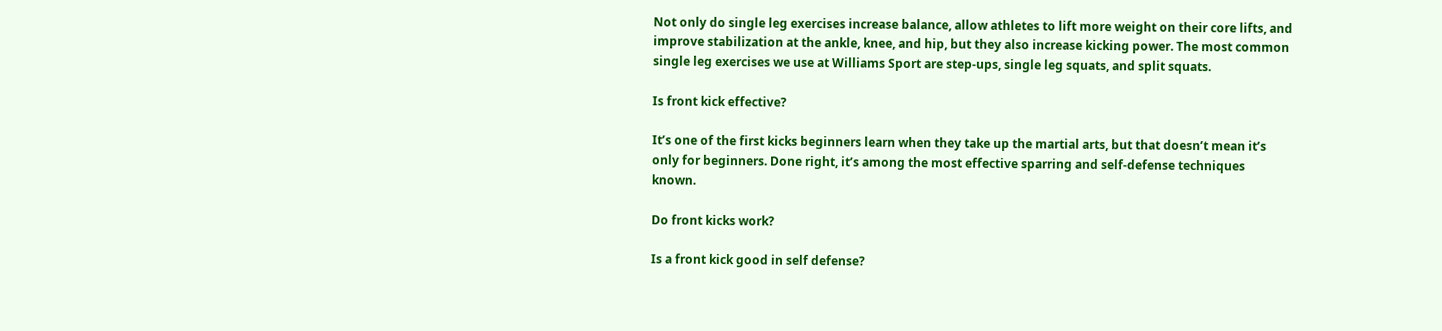Not only do single leg exercises increase balance, allow athletes to lift more weight on their core lifts, and improve stabilization at the ankle, knee, and hip, but they also increase kicking power. The most common single leg exercises we use at Williams Sport are step-ups, single leg squats, and split squats.

Is front kick effective?

It’s one of the first kicks beginners learn when they take up the martial arts, but that doesn’t mean it’s only for beginners. Done right, it’s among the most effective sparring and self-defense techniques known.

Do front kicks work?

Is a front kick good in self defense?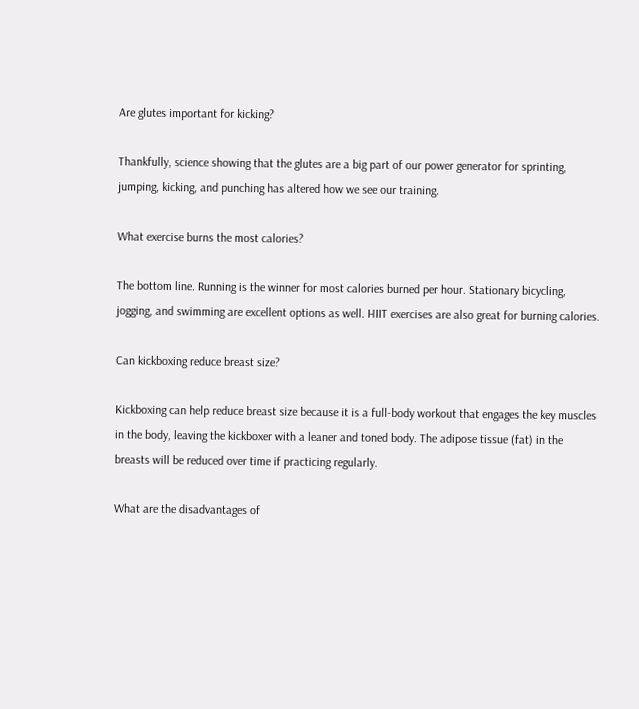Are glutes important for kicking?

Thankfully, science showing that the glutes are a big part of our power generator for sprinting, jumping, kicking, and punching has altered how we see our training.

What exercise burns the most calories?

The bottom line. Running is the winner for most calories burned per hour. Stationary bicycling, jogging, and swimming are excellent options as well. HIIT exercises are also great for burning calories.

Can kickboxing reduce breast size?

Kickboxing can help reduce breast size because it is a full-body workout that engages the key muscles in the body, leaving the kickboxer with a leaner and toned body. The adipose tissue (fat) in the breasts will be reduced over time if practicing regularly.

What are the disadvantages of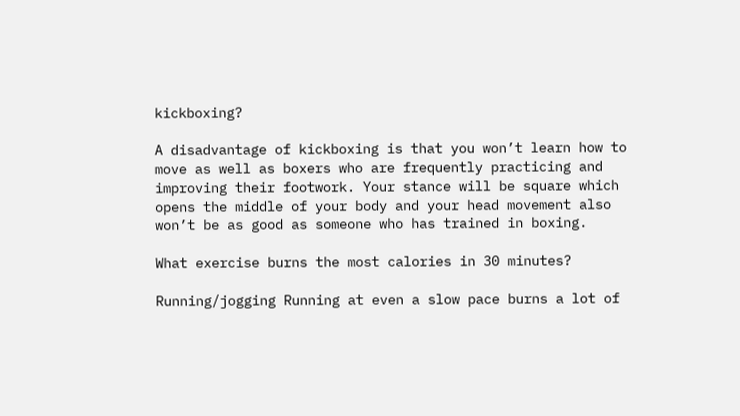kickboxing?

A disadvantage of kickboxing is that you won’t learn how to move as well as boxers who are frequently practicing and improving their footwork. Your stance will be square which opens the middle of your body and your head movement also won’t be as good as someone who has trained in boxing.

What exercise burns the most calories in 30 minutes?

Running/jogging Running at even a slow pace burns a lot of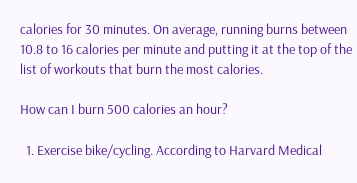calories for 30 minutes. On average, running burns between 10.8 to 16 calories per minute and putting it at the top of the list of workouts that burn the most calories.

How can I burn 500 calories an hour?

  1. Exercise bike/cycling. According to Harvard Medical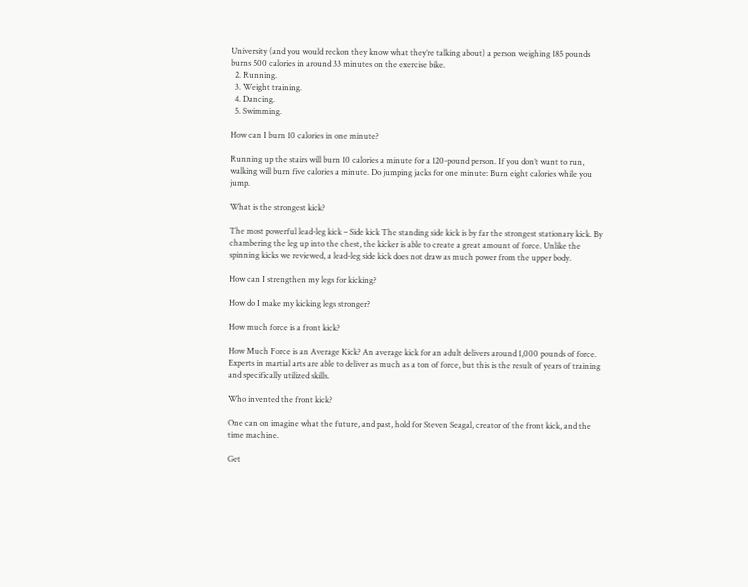University (and you would reckon they know what they’re talking about) a person weighing 185 pounds burns 500 calories in around 33 minutes on the exercise bike.
  2. Running.
  3. Weight training.
  4. Dancing.
  5. Swimming.

How can I burn 10 calories in one minute?

Running up the stairs will burn 10 calories a minute for a 120-pound person. If you don’t want to run, walking will burn five calories a minute. Do jumping jacks for one minute: Burn eight calories while you jump.

What is the strongest kick?

The most powerful lead-leg kick – Side kick The standing side kick is by far the strongest stationary kick. By chambering the leg up into the chest, the kicker is able to create a great amount of force. Unlike the spinning kicks we reviewed, a lead-leg side kick does not draw as much power from the upper body.

How can I strengthen my legs for kicking?

How do I make my kicking legs stronger?

How much force is a front kick?

How Much Force is an Average Kick? An average kick for an adult delivers around 1,000 pounds of force. Experts in martial arts are able to deliver as much as a ton of force, but this is the result of years of training and specifically utilized skills.

Who invented the front kick?

One can on imagine what the future, and past, hold for Steven Seagal, creator of the front kick, and the time machine.

Get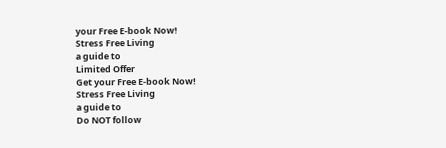your Free E-book Now!
Stress Free Living
a guide to
Limited Offer
Get your Free E-book Now!
Stress Free Living
a guide to
Do NOT follow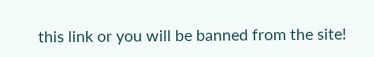this link or you will be banned from the site!